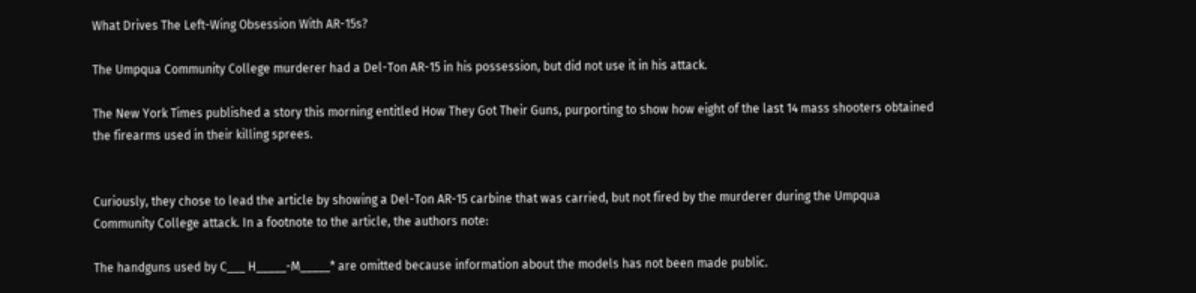What Drives The Left-Wing Obsession With AR-15s?

The Umpqua Community College murderer had a Del-Ton AR-15 in his possession, but did not use it in his attack.

The New York Times published a story this morning entitled How They Got Their Guns, purporting to show how eight of the last 14 mass shooters obtained the firearms used in their killing sprees.


Curiously, they chose to lead the article by showing a Del-Ton AR-15 carbine that was carried, but not fired by the murderer during the Umpqua Community College attack. In a footnote to the article, the authors note:

The handguns used by C___ H_____-M_____* are omitted because information about the models has not been made public.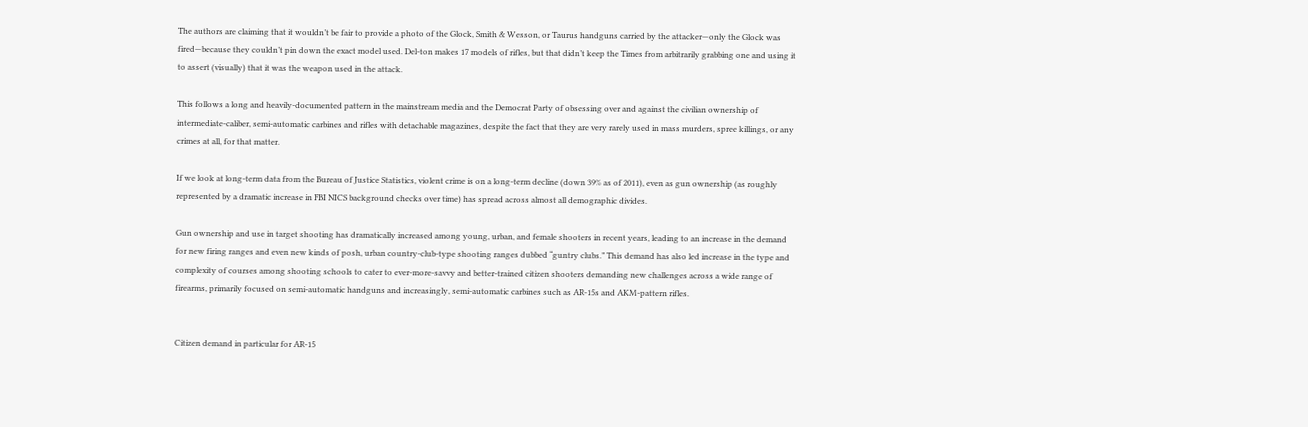The authors are claiming that it wouldn’t be fair to provide a photo of the Glock, Smith & Wesson, or Taurus handguns carried by the attacker—only the Glock was fired—because they couldn’t pin down the exact model used. Del-ton makes 17 models of rifles, but that didn’t keep the Times from arbitrarily grabbing one and using it to assert (visually) that it was the weapon used in the attack.

This follows a long and heavily-documented pattern in the mainstream media and the Democrat Party of obsessing over and against the civilian ownership of intermediate-caliber, semi-automatic carbines and rifles with detachable magazines, despite the fact that they are very rarely used in mass murders, spree killings, or any crimes at all, for that matter.

If we look at long-term data from the Bureau of Justice Statistics, violent crime is on a long-term decline (down 39% as of 2011), even as gun ownership (as roughly represented by a dramatic increase in FBI NICS background checks over time) has spread across almost all demographic divides.

Gun ownership and use in target shooting has dramatically increased among young, urban, and female shooters in recent years, leading to an increase in the demand for new firing ranges and even new kinds of posh, urban country-club-type shooting ranges dubbed “guntry clubs.” This demand has also led increase in the type and complexity of courses among shooting schools to cater to ever-more-savvy and better-trained citizen shooters demanding new challenges across a wide range of firearms, primarily focused on semi-automatic handguns and increasingly, semi-automatic carbines such as AR-15s and AKM-pattern rifles.


Citizen demand in particular for AR-15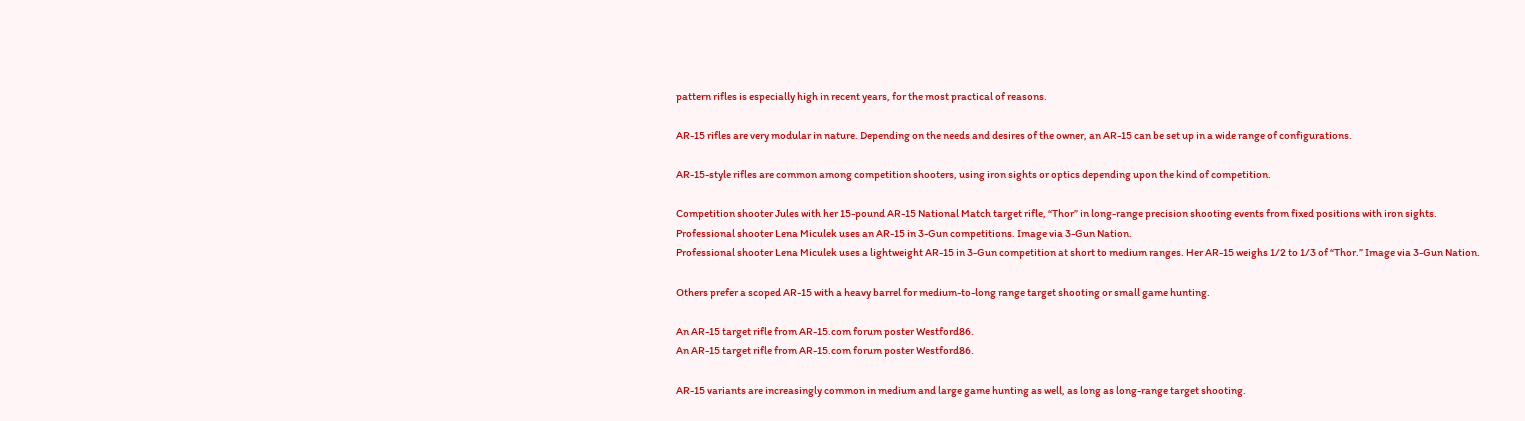pattern rifles is especially high in recent years, for the most practical of reasons.

AR-15 rifles are very modular in nature. Depending on the needs and desires of the owner, an AR-15 can be set up in a wide range of configurations.

AR-15-style rifles are common among competition shooters, using iron sights or optics depending upon the kind of competition.

Competition shooter Jules with her 15-pound AR-15 National Match target rifle, “Thor” in long-range precision shooting events from fixed positions with iron sights.
Professional shooter Lena Miculek uses an AR-15 in 3-Gun competitions. Image via 3-Gun Nation.
Professional shooter Lena Miculek uses a lightweight AR-15 in 3-Gun competition at short to medium ranges. Her AR-15 weighs 1/2 to 1/3 of “Thor.” Image via 3-Gun Nation.

Others prefer a scoped AR-15 with a heavy barrel for medium-to-long range target shooting or small game hunting.

An AR-15 target rifle from AR-15.com forum poster Westford86.
An AR-15 target rifle from AR-15.com forum poster Westford86.

AR-15 variants are increasingly common in medium and large game hunting as well, as long as long-range target shooting.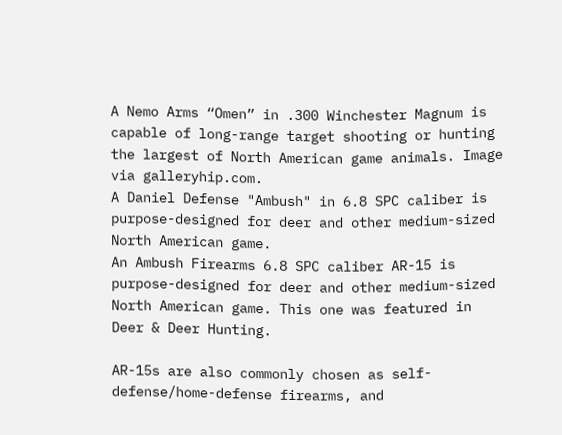A Nemo Arms “Omen” in .300 Winchester Magnum is capable of long-range target shooting or hunting the largest of North American game animals. Image via galleryhip.com.
A Daniel Defense "Ambush" in 6.8 SPC caliber is purpose-designed for deer and other medium-sized North American game.
An Ambush Firearms 6.8 SPC caliber AR-15 is purpose-designed for deer and other medium-sized North American game. This one was featured in Deer & Deer Hunting.

AR-15s are also commonly chosen as self-defense/home-defense firearms, and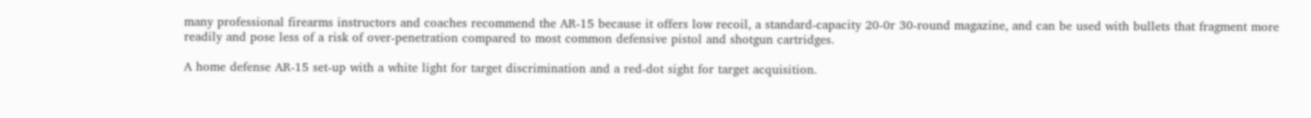many professional firearms instructors and coaches recommend the AR-15 because it offers low recoil, a standard-capacity 20-0r 30-round magazine, and can be used with bullets that fragment more readily and pose less of a risk of over-penetration compared to most common defensive pistol and shotgun cartridges.

A home defense AR-15 set-up with a white light for target discrimination and a red-dot sight for target acquisition.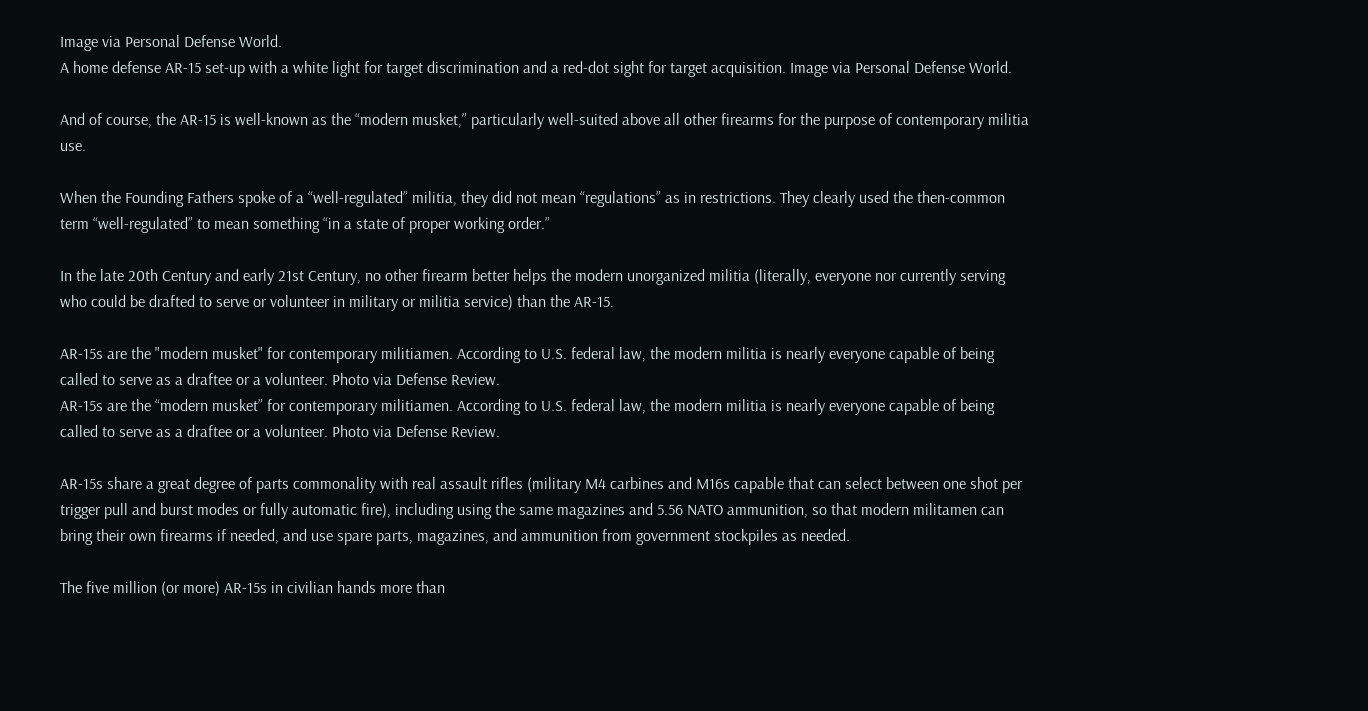Image via Personal Defense World.
A home defense AR-15 set-up with a white light for target discrimination and a red-dot sight for target acquisition. Image via Personal Defense World.

And of course, the AR-15 is well-known as the “modern musket,” particularly well-suited above all other firearms for the purpose of contemporary militia use.

When the Founding Fathers spoke of a “well-regulated” militia, they did not mean “regulations” as in restrictions. They clearly used the then-common term “well-regulated” to mean something “in a state of proper working order.”

In the late 20th Century and early 21st Century, no other firearm better helps the modern unorganized militia (literally, everyone nor currently serving who could be drafted to serve or volunteer in military or militia service) than the AR-15.

AR-15s are the "modern musket" for contemporary militiamen. According to U.S. federal law, the modern militia is nearly everyone capable of being called to serve as a draftee or a volunteer. Photo via Defense Review.
AR-15s are the “modern musket” for contemporary militiamen. According to U.S. federal law, the modern militia is nearly everyone capable of being called to serve as a draftee or a volunteer. Photo via Defense Review.

AR-15s share a great degree of parts commonality with real assault rifles (military M4 carbines and M16s capable that can select between one shot per trigger pull and burst modes or fully automatic fire), including using the same magazines and 5.56 NATO ammunition, so that modern militamen can bring their own firearms if needed, and use spare parts, magazines, and ammunition from government stockpiles as needed.

The five million (or more) AR-15s in civilian hands more than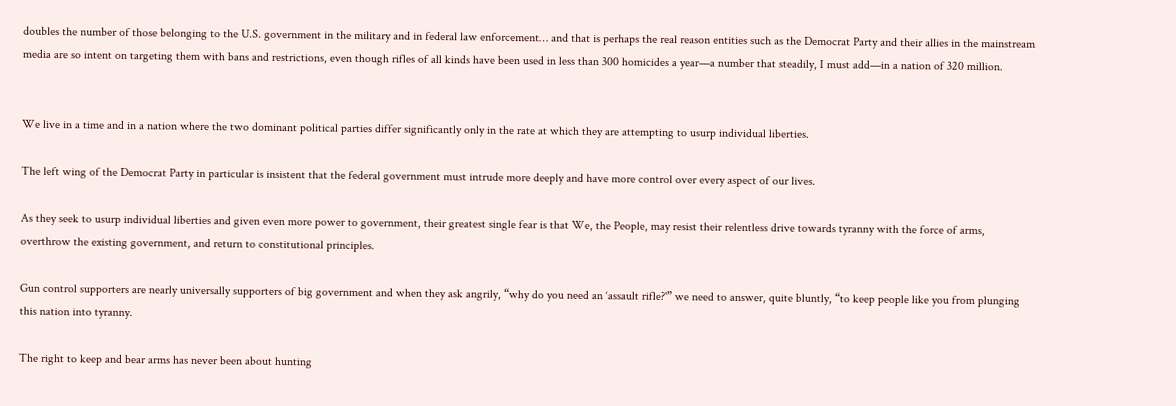doubles the number of those belonging to the U.S. government in the military and in federal law enforcement… and that is perhaps the real reason entities such as the Democrat Party and their allies in the mainstream media are so intent on targeting them with bans and restrictions, even though rifles of all kinds have been used in less than 300 homicides a year—a number that steadily, I must add—in a nation of 320 million.


We live in a time and in a nation where the two dominant political parties differ significantly only in the rate at which they are attempting to usurp individual liberties.

The left wing of the Democrat Party in particular is insistent that the federal government must intrude more deeply and have more control over every aspect of our lives.

As they seek to usurp individual liberties and given even more power to government, their greatest single fear is that We, the People, may resist their relentless drive towards tyranny with the force of arms, overthrow the existing government, and return to constitutional principles.

Gun control supporters are nearly universally supporters of big government and when they ask angrily, “why do you need an ‘assault rifle?'” we need to answer, quite bluntly, “to keep people like you from plunging this nation into tyranny.

The right to keep and bear arms has never been about hunting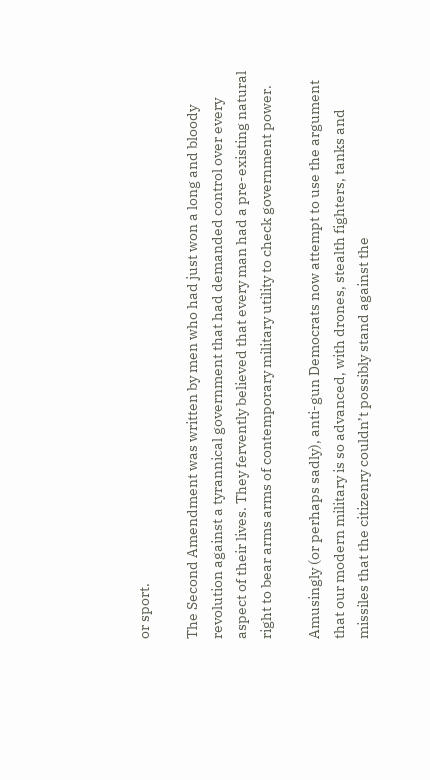or sport.

The Second Amendment was written by men who had just won a long and bloody revolution against a tyrannical government that had demanded control over every aspect of their lives. They fervently believed that every man had a pre-existing natural right to bear arms arms of contemporary military utility to check government power.

Amusingly (or perhaps sadly), anti-gun Democrats now attempt to use the argument that our modern military is so advanced, with drones, stealth fighters, tanks and missiles that the citizenry couldn’t possibly stand against the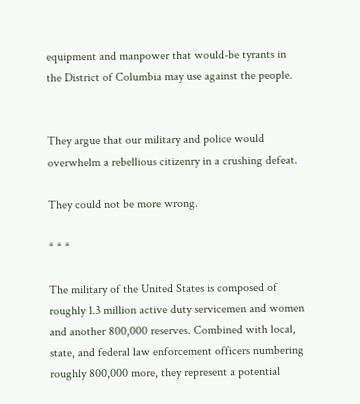equipment and manpower that would-be tyrants in the District of Columbia may use against the people.


They argue that our military and police would overwhelm a rebellious citizenry in a crushing defeat.

They could not be more wrong.

* * *

The military of the United States is composed of roughly 1.3 million active duty servicemen and women and another 800,000 reserves. Combined with local, state, and federal law enforcement officers numbering roughly 800,000 more, they represent a potential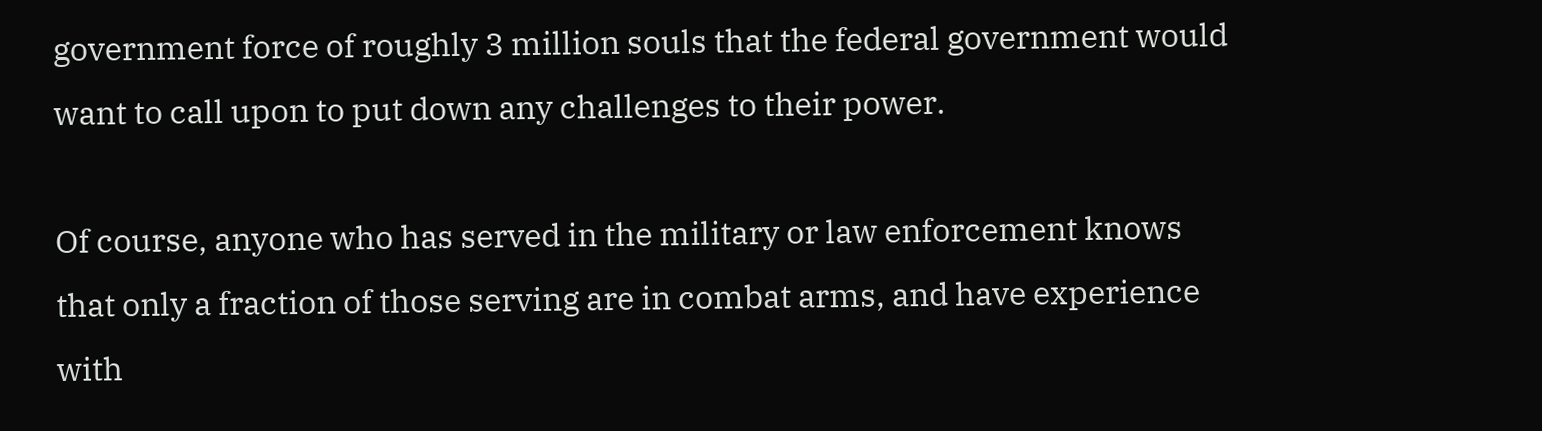government force of roughly 3 million souls that the federal government would want to call upon to put down any challenges to their power.

Of course, anyone who has served in the military or law enforcement knows that only a fraction of those serving are in combat arms, and have experience with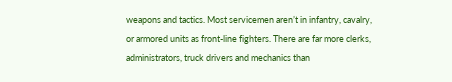weapons and tactics. Most servicemen aren’t in infantry, cavalry, or armored units as front-line fighters. There are far more clerks, administrators, truck drivers and mechanics than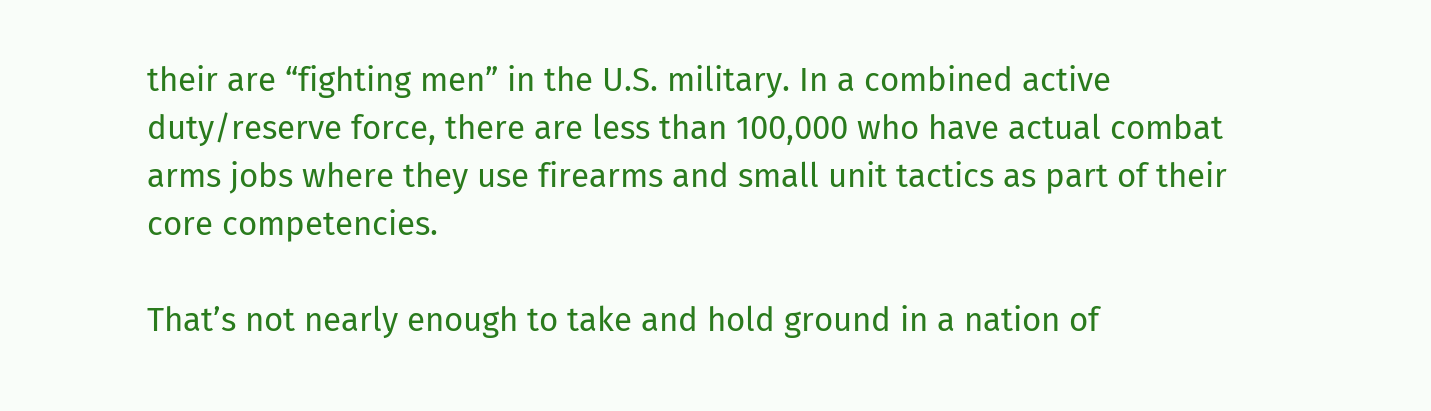their are “fighting men” in the U.S. military. In a combined active duty/reserve force, there are less than 100,000 who have actual combat arms jobs where they use firearms and small unit tactics as part of their core competencies.

That’s not nearly enough to take and hold ground in a nation of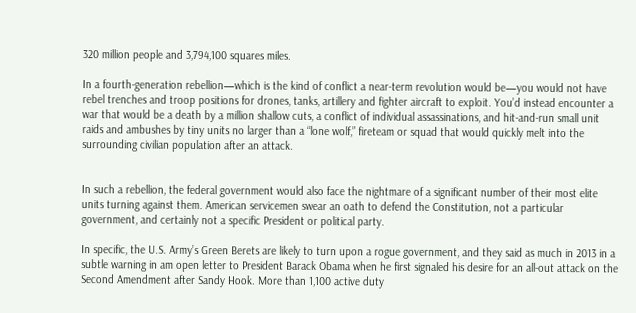320 million people and 3,794,100 squares miles.

In a fourth-generation rebellion—which is the kind of conflict a near-term revolution would be—you would not have rebel trenches and troop positions for drones, tanks, artillery and fighter aircraft to exploit. You’d instead encounter a war that would be a death by a million shallow cuts, a conflict of individual assassinations, and hit-and-run small unit raids and ambushes by tiny units no larger than a “lone wolf,” fireteam or squad that would quickly melt into the surrounding civilian population after an attack.


In such a rebellion, the federal government would also face the nightmare of a significant number of their most elite units turning against them. American servicemen swear an oath to defend the Constitution, not a particular government, and certainly not a specific President or political party.

In specific, the U.S. Army’s Green Berets are likely to turn upon a rogue government, and they said as much in 2013 in a subtle warning in am open letter to President Barack Obama when he first signaled his desire for an all-out attack on the Second Amendment after Sandy Hook. More than 1,100 active duty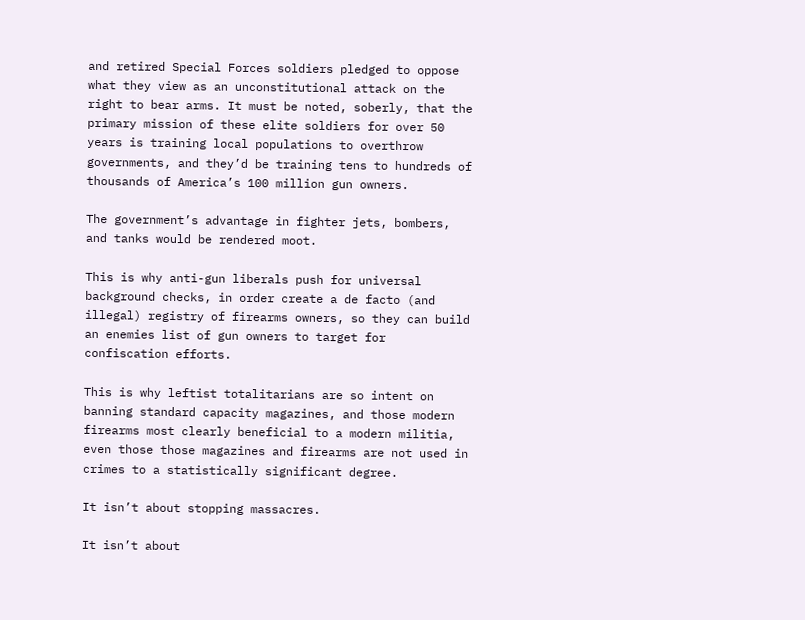and retired Special Forces soldiers pledged to oppose what they view as an unconstitutional attack on the right to bear arms. It must be noted, soberly, that the primary mission of these elite soldiers for over 50 years is training local populations to overthrow governments, and they’d be training tens to hundreds of thousands of America’s 100 million gun owners.

The government’s advantage in fighter jets, bombers, and tanks would be rendered moot.

This is why anti-gun liberals push for universal background checks, in order create a de facto (and illegal) registry of firearms owners, so they can build an enemies list of gun owners to target for confiscation efforts.

This is why leftist totalitarians are so intent on banning standard capacity magazines, and those modern firearms most clearly beneficial to a modern militia, even those those magazines and firearms are not used in crimes to a statistically significant degree.

It isn’t about stopping massacres.

It isn’t about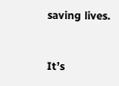saving lives.


It’s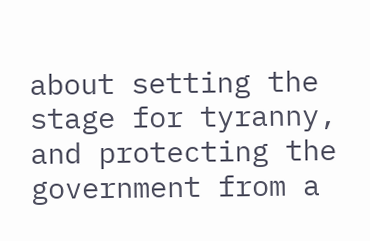about setting the stage for tyranny, and protecting the government from a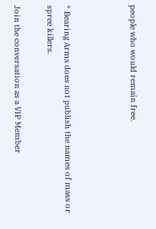people who would remain free.



* Bearing Arms does not publish the names of mass or spree killers.

Join the conversation as a VIP Member